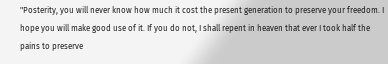"Posterity, you will never know how much it cost the present generation to preserve your freedom. I hope you will make good use of it. If you do not, I shall repent in heaven that ever I took half the pains to preserve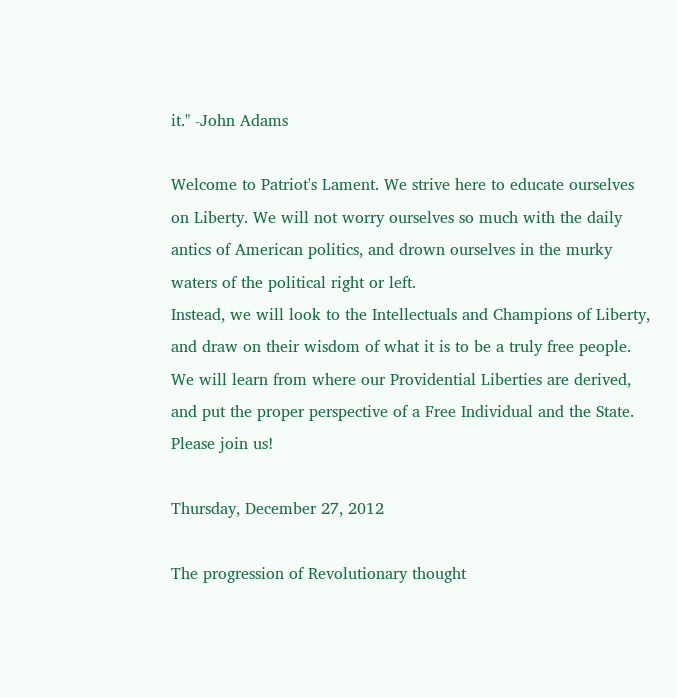it." -John Adams

Welcome to Patriot's Lament. We strive here to educate ourselves on Liberty. We will not worry ourselves so much with the daily antics of American politics, and drown ourselves in the murky waters of the political right or left.
Instead, we will look to the Intellectuals and Champions of Liberty, and draw on their wisdom of what it is to be a truly free people. We will learn from where our Providential Liberties are derived, and put the proper perspective of a Free Individual and the State.
Please join us!

Thursday, December 27, 2012

The progression of Revolutionary thought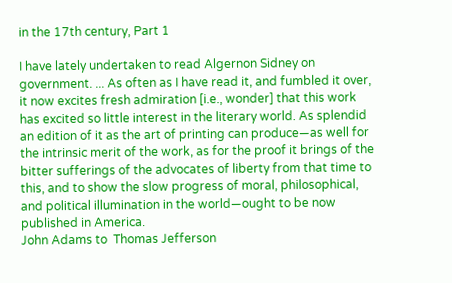in the 17th century, Part 1

I have lately undertaken to read Algernon Sidney on government. ... As often as I have read it, and fumbled it over, it now excites fresh admiration [i.e., wonder] that this work has excited so little interest in the literary world. As splendid an edition of it as the art of printing can produce—as well for the intrinsic merit of the work, as for the proof it brings of the bitter sufferings of the advocates of liberty from that time to this, and to show the slow progress of moral, philosophical, and political illumination in the world—ought to be now published in America.
John Adams to  Thomas Jefferson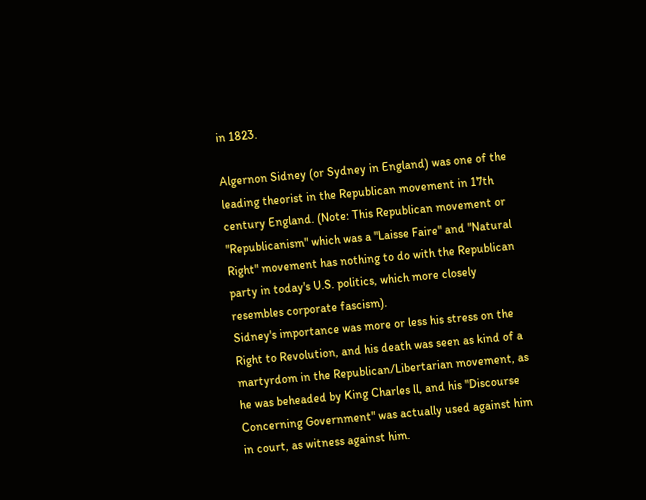in 1823.

Algernon Sidney (or Sydney in England) was one of the leading theorist in the Republican movement in 17th century England. (Note: This Republican movement or "Republicanism" which was a "Laisse Faire" and "Natural Right" movement has nothing to do with the Republican party in today's U.S. politics, which more closely resembles corporate fascism).
Sidney's importance was more or less his stress on the Right to Revolution, and his death was seen as kind of a martyrdom in the Republican/Libertarian movement, as he was beheaded by King Charles ll, and his "Discourse Concerning Government" was actually used against him in court, as witness against him.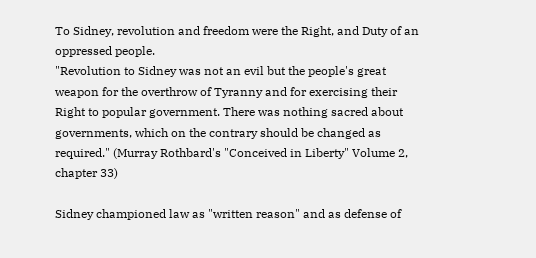To Sidney, revolution and freedom were the Right, and Duty of an oppressed people.
"Revolution to Sidney was not an evil but the people's great weapon for the overthrow of Tyranny and for exercising their Right to popular government. There was nothing sacred about governments, which on the contrary should be changed as required." (Murray Rothbard's "Conceived in Liberty" Volume 2, chapter 33)

Sidney championed law as "written reason" and as defense of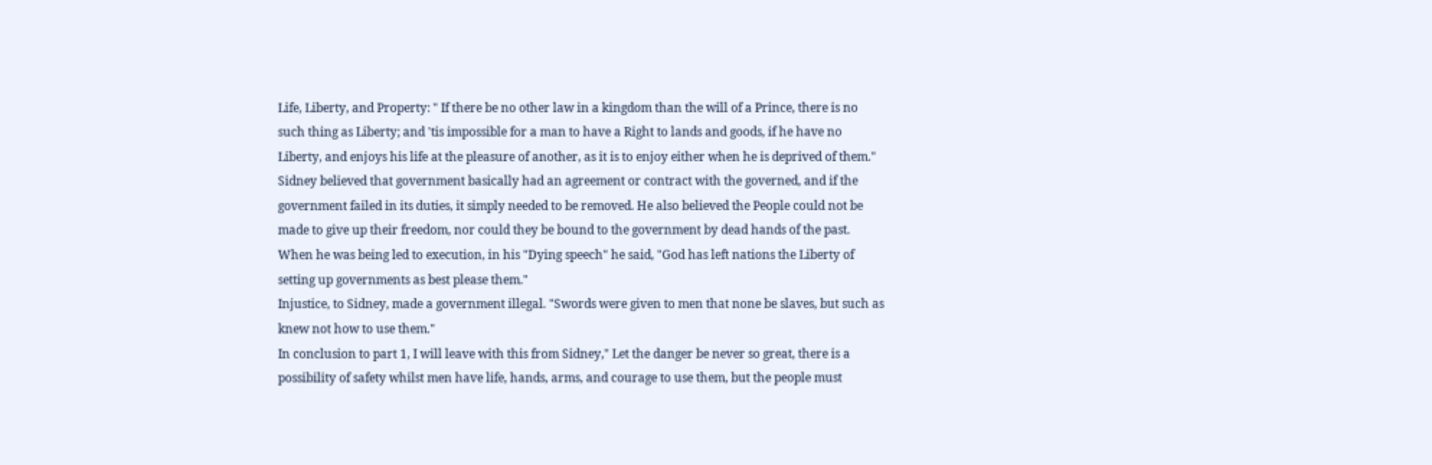Life, Liberty, and Property: " If there be no other law in a kingdom than the will of a Prince, there is no such thing as Liberty; and 'tis impossible for a man to have a Right to lands and goods, if he have no Liberty, and enjoys his life at the pleasure of another, as it is to enjoy either when he is deprived of them."
Sidney believed that government basically had an agreement or contract with the governed, and if the government failed in its duties, it simply needed to be removed. He also believed the People could not be made to give up their freedom, nor could they be bound to the government by dead hands of the past.
When he was being led to execution, in his "Dying speech" he said, "God has left nations the Liberty of setting up governments as best please them."
Injustice, to Sidney, made a government illegal. "Swords were given to men that none be slaves, but such as knew not how to use them."
In conclusion to part 1, I will leave with this from Sidney," Let the danger be never so great, there is a possibility of safety whilst men have life, hands, arms, and courage to use them, but the people must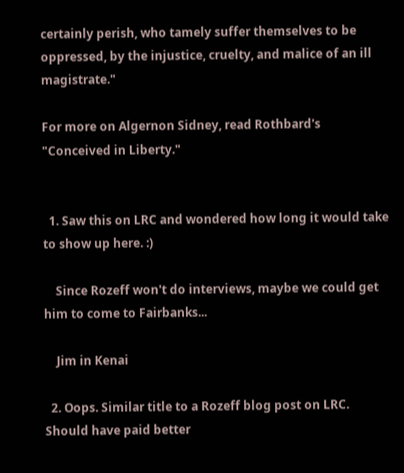certainly perish, who tamely suffer themselves to be oppressed, by the injustice, cruelty, and malice of an ill magistrate."

For more on Algernon Sidney, read Rothbard's "Conceived in Liberty."


  1. Saw this on LRC and wondered how long it would take to show up here. :)

    Since Rozeff won't do interviews, maybe we could get him to come to Fairbanks...

    Jim in Kenai

  2. Oops. Similar title to a Rozeff blog post on LRC. Should have paid better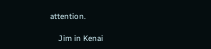attention.

    Jim in Kenai